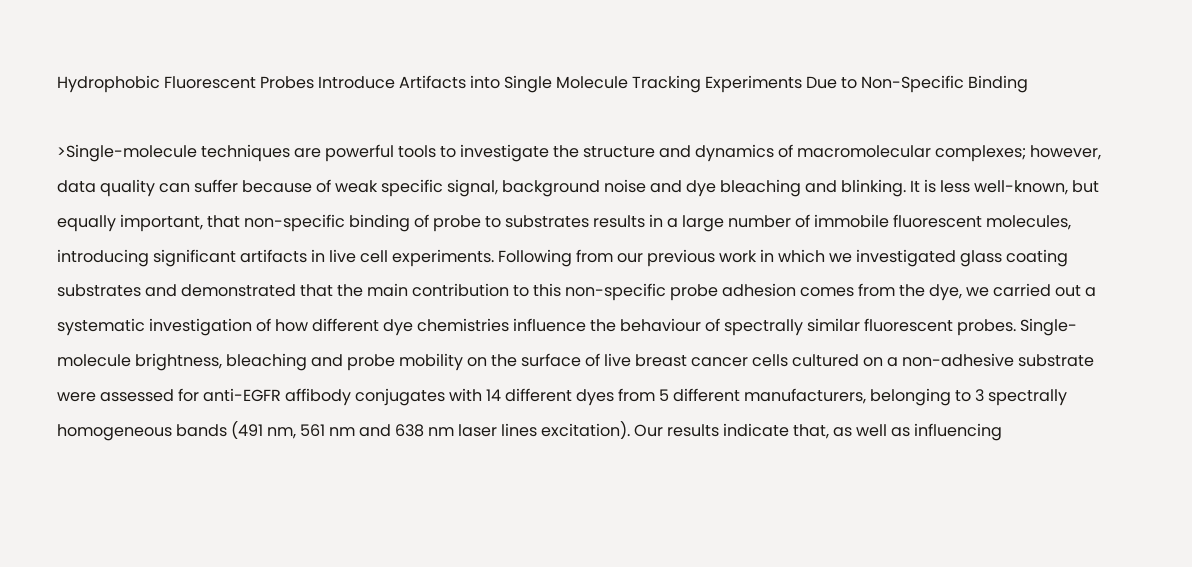Hydrophobic Fluorescent Probes Introduce Artifacts into Single Molecule Tracking Experiments Due to Non-Specific Binding

>Single-molecule techniques are powerful tools to investigate the structure and dynamics of macromolecular complexes; however, data quality can suffer because of weak specific signal, background noise and dye bleaching and blinking. It is less well-known, but equally important, that non-specific binding of probe to substrates results in a large number of immobile fluorescent molecules, introducing significant artifacts in live cell experiments. Following from our previous work in which we investigated glass coating substrates and demonstrated that the main contribution to this non-specific probe adhesion comes from the dye, we carried out a systematic investigation of how different dye chemistries influence the behaviour of spectrally similar fluorescent probes. Single-molecule brightness, bleaching and probe mobility on the surface of live breast cancer cells cultured on a non-adhesive substrate were assessed for anti-EGFR affibody conjugates with 14 different dyes from 5 different manufacturers, belonging to 3 spectrally homogeneous bands (491 nm, 561 nm and 638 nm laser lines excitation). Our results indicate that, as well as influencing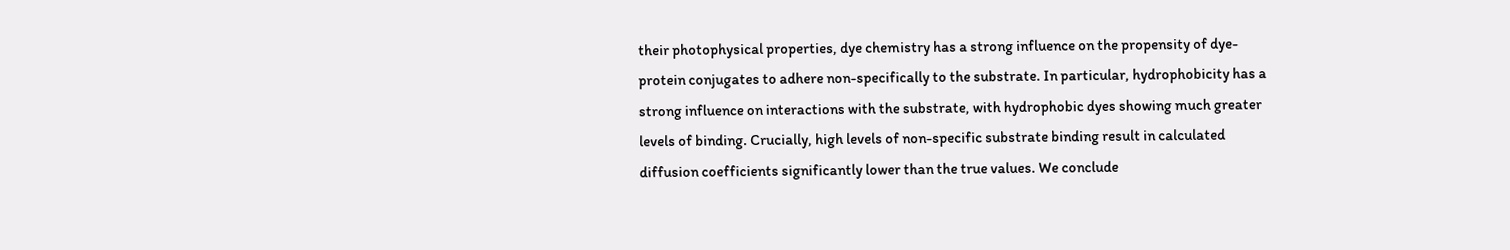their photophysical properties, dye chemistry has a strong influence on the propensity of dye-protein conjugates to adhere non-specifically to the substrate. In particular, hydrophobicity has a strong influence on interactions with the substrate, with hydrophobic dyes showing much greater levels of binding. Crucially, high levels of non-specific substrate binding result in calculated diffusion coefficients significantly lower than the true values. We conclude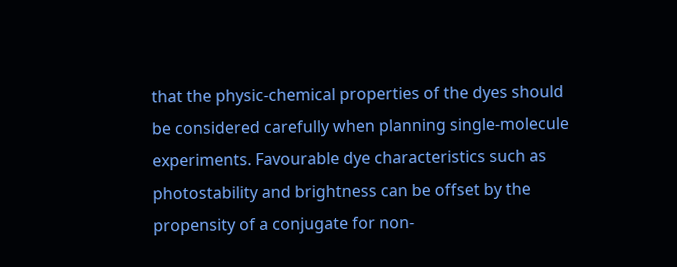that the physic-chemical properties of the dyes should be considered carefully when planning single-molecule experiments. Favourable dye characteristics such as photostability and brightness can be offset by the propensity of a conjugate for non-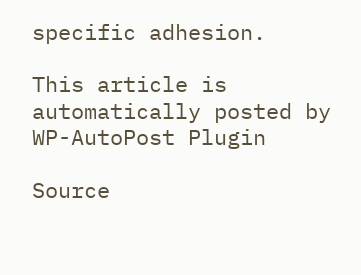specific adhesion.

This article is automatically posted by WP-AutoPost Plugin

Source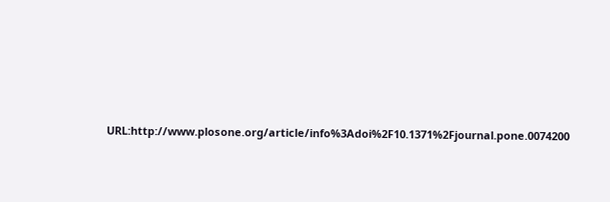URL:http://www.plosone.org/article/info%3Adoi%2F10.1371%2Fjournal.pone.0074200